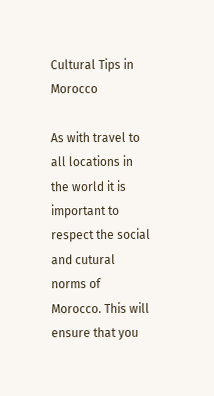Cultural Tips in Morocco

As with travel to all locations in the world it is important to respect the social and cutural norms of Morocco. This will ensure that you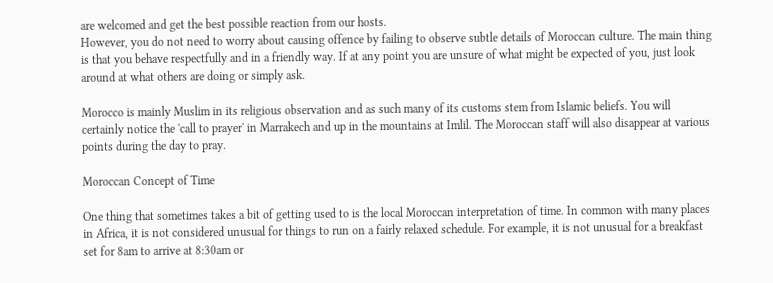are welcomed and get the best possible reaction from our hosts.
However, you do not need to worry about causing offence by failing to observe subtle details of Moroccan culture. The main thing is that you behave respectfully and in a friendly way. If at any point you are unsure of what might be expected of you, just look around at what others are doing or simply ask.

Morocco is mainly Muslim in its religious observation and as such many of its customs stem from Islamic beliefs. You will certainly notice the 'call to prayer' in Marrakech and up in the mountains at Imlil. The Moroccan staff will also disappear at various points during the day to pray.

Moroccan Concept of Time

One thing that sometimes takes a bit of getting used to is the local Moroccan interpretation of time. In common with many places in Africa, it is not considered unusual for things to run on a fairly relaxed schedule. For example, it is not unusual for a breakfast set for 8am to arrive at 8:30am or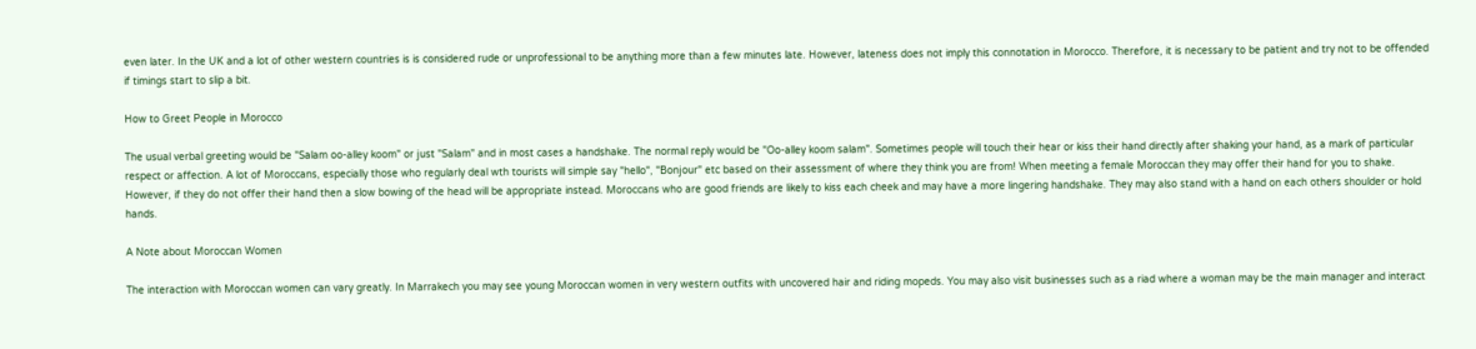even later. In the UK and a lot of other western countries is is considered rude or unprofessional to be anything more than a few minutes late. However, lateness does not imply this connotation in Morocco. Therefore, it is necessary to be patient and try not to be offended if timings start to slip a bit.

How to Greet People in Morocco

The usual verbal greeting would be "Salam oo-alley koom" or just "Salam" and in most cases a handshake. The normal reply would be "Oo-alley koom salam". Sometimes people will touch their hear or kiss their hand directly after shaking your hand, as a mark of particular respect or affection. A lot of Moroccans, especially those who regularly deal wth tourists will simple say "hello", "Bonjour" etc based on their assessment of where they think you are from! When meeting a female Moroccan they may offer their hand for you to shake. However, if they do not offer their hand then a slow bowing of the head will be appropriate instead. Moroccans who are good friends are likely to kiss each cheek and may have a more lingering handshake. They may also stand with a hand on each others shoulder or hold hands.

A Note about Moroccan Women

The interaction with Moroccan women can vary greatly. In Marrakech you may see young Moroccan women in very western outfits with uncovered hair and riding mopeds. You may also visit businesses such as a riad where a woman may be the main manager and interact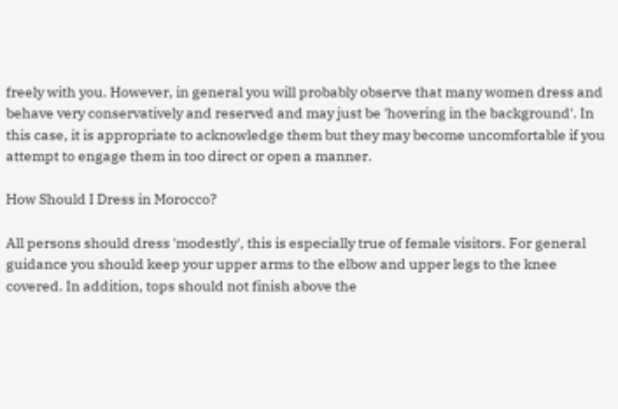freely with you. However, in general you will probably observe that many women dress and behave very conservatively and reserved and may just be 'hovering in the background'. In this case, it is appropriate to acknowledge them but they may become uncomfortable if you attempt to engage them in too direct or open a manner.

How Should I Dress in Morocco?

All persons should dress 'modestly', this is especially true of female visitors. For general guidance you should keep your upper arms to the elbow and upper legs to the knee covered. In addition, tops should not finish above the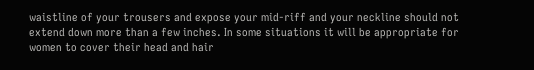waistline of your trousers and expose your mid-riff and your neckline should not extend down more than a few inches. In some situations it will be appropriate for women to cover their head and hair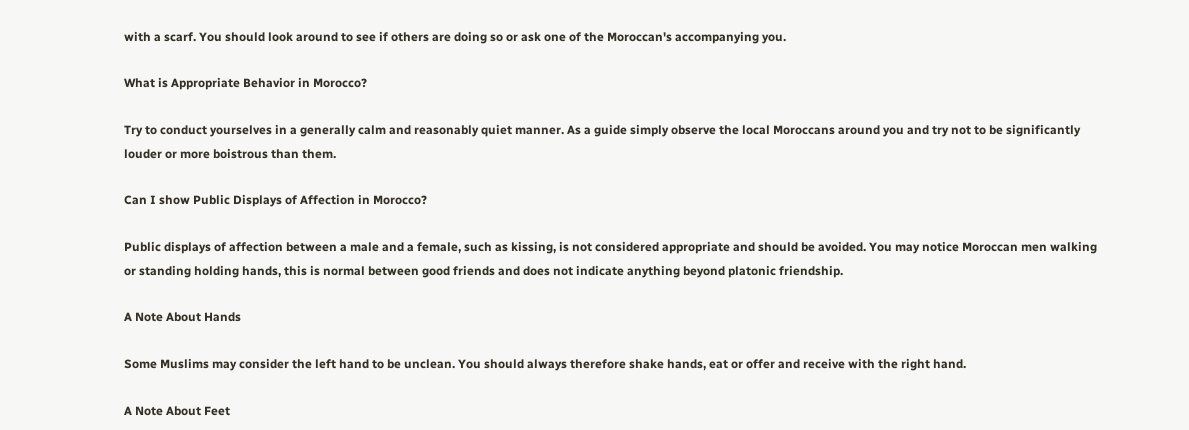with a scarf. You should look around to see if others are doing so or ask one of the Moroccan's accompanying you.

What is Appropriate Behavior in Morocco?

Try to conduct yourselves in a generally calm and reasonably quiet manner. As a guide simply observe the local Moroccans around you and try not to be significantly louder or more boistrous than them.

Can I show Public Displays of Affection in Morocco?

Public displays of affection between a male and a female, such as kissing, is not considered appropriate and should be avoided. You may notice Moroccan men walking or standing holding hands, this is normal between good friends and does not indicate anything beyond platonic friendship.

A Note About Hands

Some Muslims may consider the left hand to be unclean. You should always therefore shake hands, eat or offer and receive with the right hand.

A Note About Feet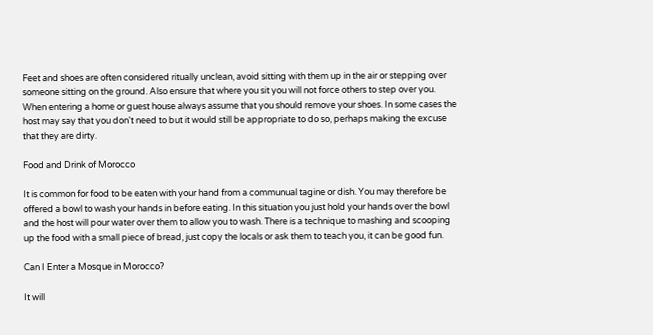Feet and shoes are often considered ritually unclean, avoid sitting with them up in the air or stepping over someone sitting on the ground. Also ensure that where you sit you will not force others to step over you. When entering a home or guest house always assume that you should remove your shoes. In some cases the host may say that you don't need to but it would still be appropriate to do so, perhaps making the excuse that they are dirty.

Food and Drink of Morocco

It is common for food to be eaten with your hand from a communual tagine or dish. You may therefore be offered a bowl to wash your hands in before eating. In this situation you just hold your hands over the bowl and the host will pour water over them to allow you to wash. There is a technique to mashing and scooping up the food with a small piece of bread, just copy the locals or ask them to teach you, it can be good fun.

Can I Enter a Mosque in Morocco?

It will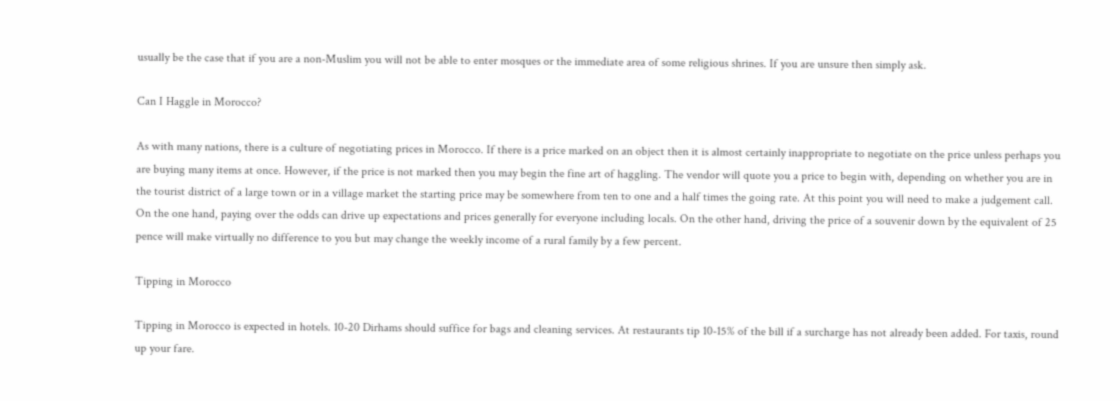usually be the case that if you are a non-Muslim you will not be able to enter mosques or the immediate area of some religious shrines. If you are unsure then simply ask.

Can I Haggle in Morocco?

As with many nations, there is a culture of negotiating prices in Morocco. If there is a price marked on an object then it is almost certainly inappropriate to negotiate on the price unless perhaps you are buying many items at once. However, if the price is not marked then you may begin the fine art of haggling. The vendor will quote you a price to begin with, depending on whether you are in the tourist district of a large town or in a village market the starting price may be somewhere from ten to one and a half times the going rate. At this point you will need to make a judgement call. On the one hand, paying over the odds can drive up expectations and prices generally for everyone including locals. On the other hand, driving the price of a souvenir down by the equivalent of 25 pence will make virtually no difference to you but may change the weekly income of a rural family by a few percent.

Tipping in Morocco

Tipping in Morocco is expected in hotels. 10-20 Dirhams should suffice for bags and cleaning services. At restaurants tip 10-15% of the bill if a surcharge has not already been added. For taxis, round up your fare.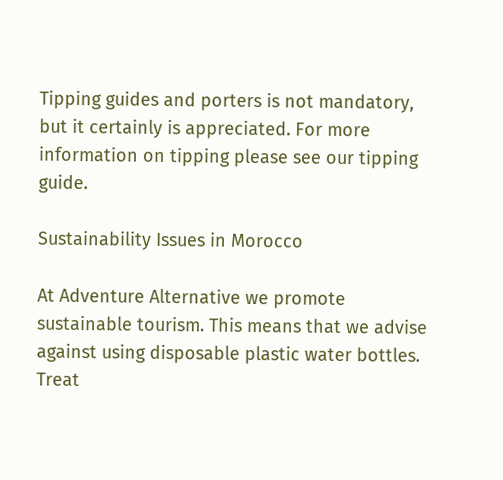Tipping guides and porters is not mandatory, but it certainly is appreciated. For more information on tipping please see our tipping guide.

Sustainability Issues in Morocco

At Adventure Alternative we promote sustainable tourism. This means that we advise against using disposable plastic water bottles. Treat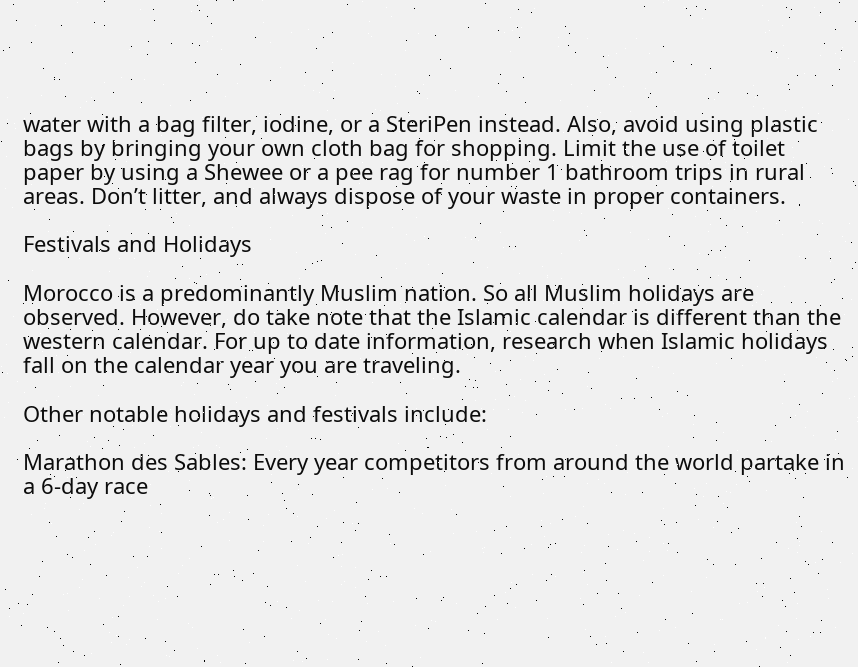water with a bag filter, iodine, or a SteriPen instead. Also, avoid using plastic bags by bringing your own cloth bag for shopping. Limit the use of toilet paper by using a Shewee or a pee rag for number 1 bathroom trips in rural areas. Don’t litter, and always dispose of your waste in proper containers.

Festivals and Holidays

Morocco is a predominantly Muslim nation. So all Muslim holidays are observed. However, do take note that the Islamic calendar is different than the western calendar. For up to date information, research when Islamic holidays fall on the calendar year you are traveling.

Other notable holidays and festivals include:

Marathon des Sables: Every year competitors from around the world partake in a 6-day race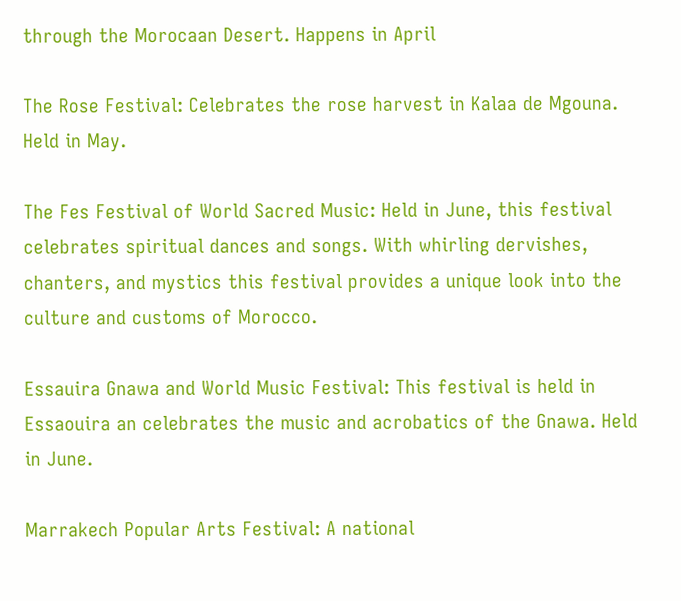through the Morocaan Desert. Happens in April

The Rose Festival: Celebrates the rose harvest in Kalaa de Mgouna. Held in May.

The Fes Festival of World Sacred Music: Held in June, this festival celebrates spiritual dances and songs. With whirling dervishes, chanters, and mystics this festival provides a unique look into the culture and customs of Morocco.

Essauira Gnawa and World Music Festival: This festival is held in Essaouira an celebrates the music and acrobatics of the Gnawa. Held in June.

Marrakech Popular Arts Festival: A national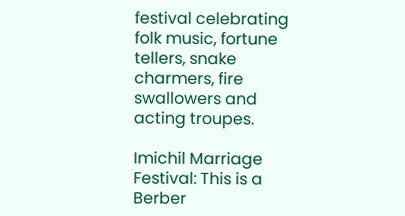festival celebrating folk music, fortune tellers, snake charmers, fire swallowers and acting troupes.

Imichil Marriage Festival: This is a Berber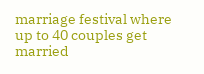marriage festival where up to 40 couples get married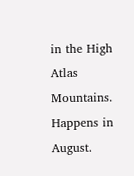in the High Atlas Mountains. Happens in August.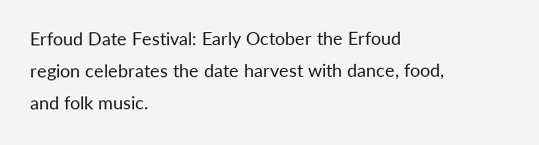Erfoud Date Festival: Early October the Erfoud region celebrates the date harvest with dance, food, and folk music.